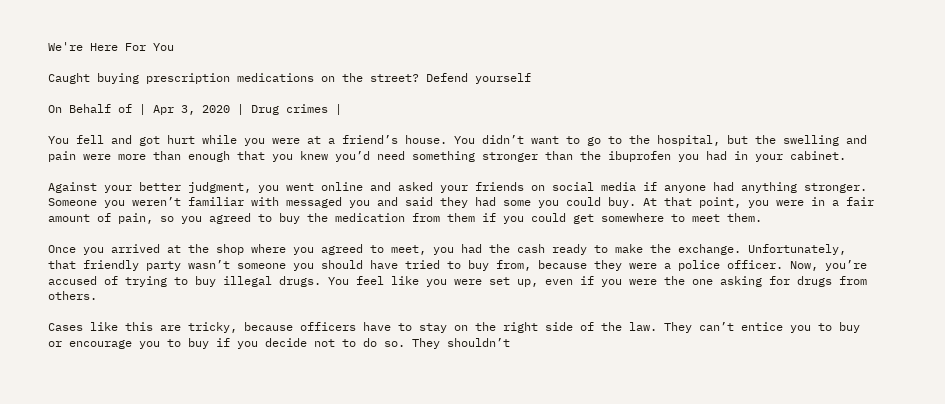We're Here For You

Caught buying prescription medications on the street? Defend yourself

On Behalf of | Apr 3, 2020 | Drug crimes |

You fell and got hurt while you were at a friend’s house. You didn’t want to go to the hospital, but the swelling and pain were more than enough that you knew you’d need something stronger than the ibuprofen you had in your cabinet.

Against your better judgment, you went online and asked your friends on social media if anyone had anything stronger. Someone you weren’t familiar with messaged you and said they had some you could buy. At that point, you were in a fair amount of pain, so you agreed to buy the medication from them if you could get somewhere to meet them.

Once you arrived at the shop where you agreed to meet, you had the cash ready to make the exchange. Unfortunately, that friendly party wasn’t someone you should have tried to buy from, because they were a police officer. Now, you’re accused of trying to buy illegal drugs. You feel like you were set up, even if you were the one asking for drugs from others.

Cases like this are tricky, because officers have to stay on the right side of the law. They can’t entice you to buy or encourage you to buy if you decide not to do so. They shouldn’t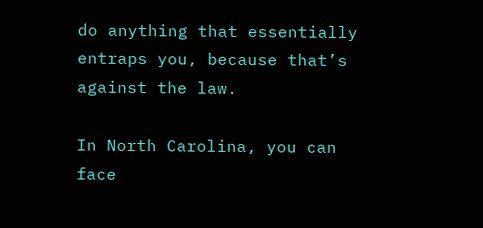do anything that essentially entraps you, because that’s against the law.

In North Carolina, you can face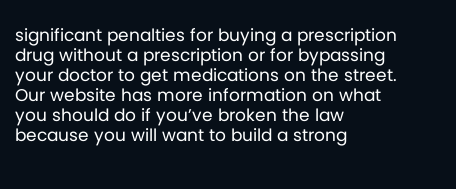significant penalties for buying a prescription drug without a prescription or for bypassing your doctor to get medications on the street. Our website has more information on what you should do if you’ve broken the law because you will want to build a strong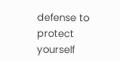defense to protect yourself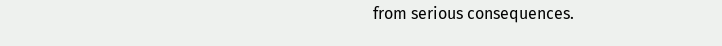from serious consequences.